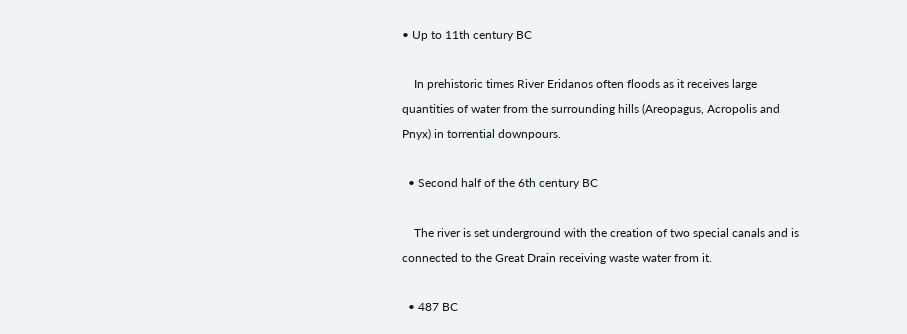• Up to 11th century BC

    In prehistoric times River Eridanos often floods as it receives large quantities of water from the surrounding hills (Areopagus, Acropolis and Pnyx) in torrential downpours.

  • Second half of the 6th century BC

    The river is set underground with the creation of two special canals and is connected to the Great Drain receiving waste water from it.

  • 487 BC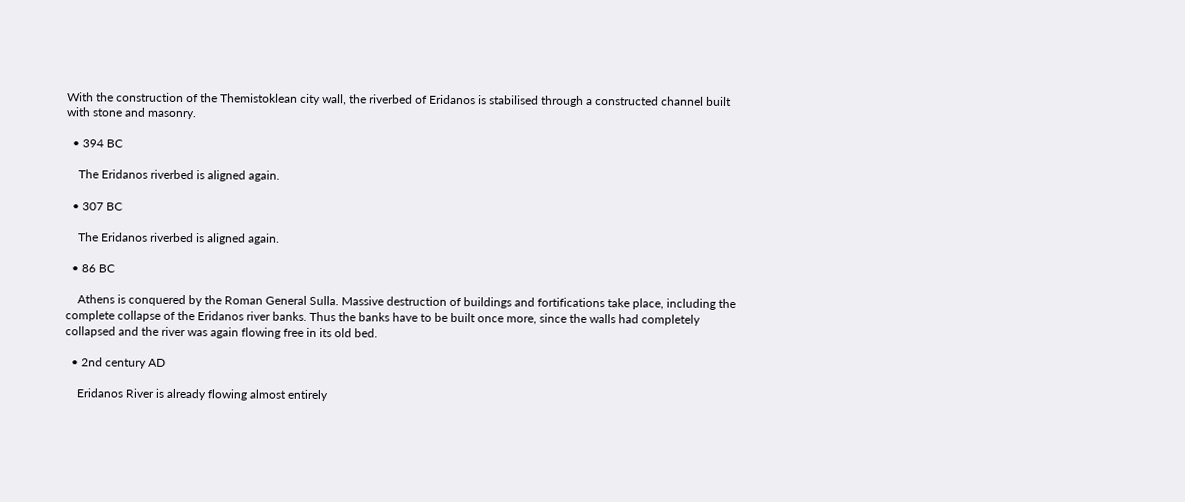With the construction of the Themistoklean city wall, the riverbed of Eridanos is stabilised through a constructed channel built with stone and masonry.

  • 394 BC

    The Eridanos riverbed is aligned again.

  • 307 BC

    The Eridanos riverbed is aligned again.

  • 86 BC

    Athens is conquered by the Roman General Sulla. Massive destruction of buildings and fortifications take place, including the complete collapse of the Eridanos river banks. Thus the banks have to be built once more, since the walls had completely collapsed and the river was again flowing free in its old bed.

  • 2nd century AD

    Eridanos River is already flowing almost entirely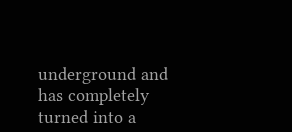underground and has completely turned into a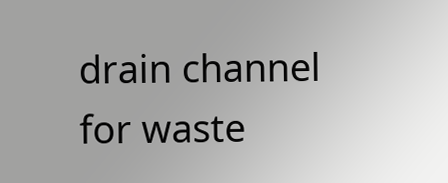drain channel for waste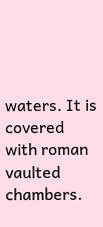waters. It is covered with roman vaulted chambers.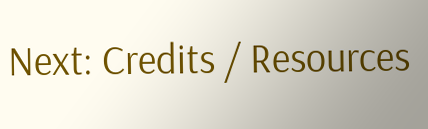Next: Credits / Resources